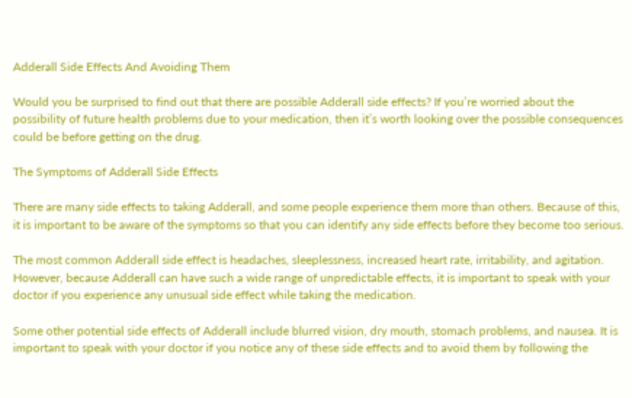Adderall Side Effects And Avoiding Them

Would you be surprised to find out that there are possible Adderall side effects? If you’re worried about the possibility of future health problems due to your medication, then it’s worth looking over the possible consequences could be before getting on the drug.

The Symptoms of Adderall Side Effects

There are many side effects to taking Adderall, and some people experience them more than others. Because of this, it is important to be aware of the symptoms so that you can identify any side effects before they become too serious.

The most common Adderall side effect is headaches, sleeplessness, increased heart rate, irritability, and agitation. However, because Adderall can have such a wide range of unpredictable effects, it is important to speak with your doctor if you experience any unusual side effect while taking the medication.

Some other potential side effects of Adderall include blurred vision, dry mouth, stomach problems, and nausea. It is important to speak with your doctor if you notice any of these side effects and to avoid them by following the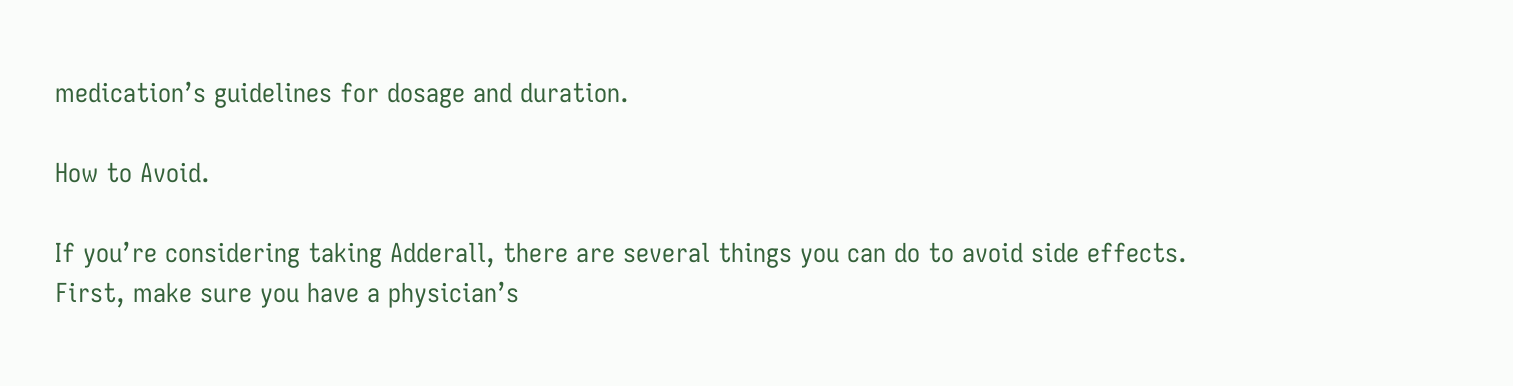medication’s guidelines for dosage and duration.

How to Avoid.

If you’re considering taking Adderall, there are several things you can do to avoid side effects. First, make sure you have a physician’s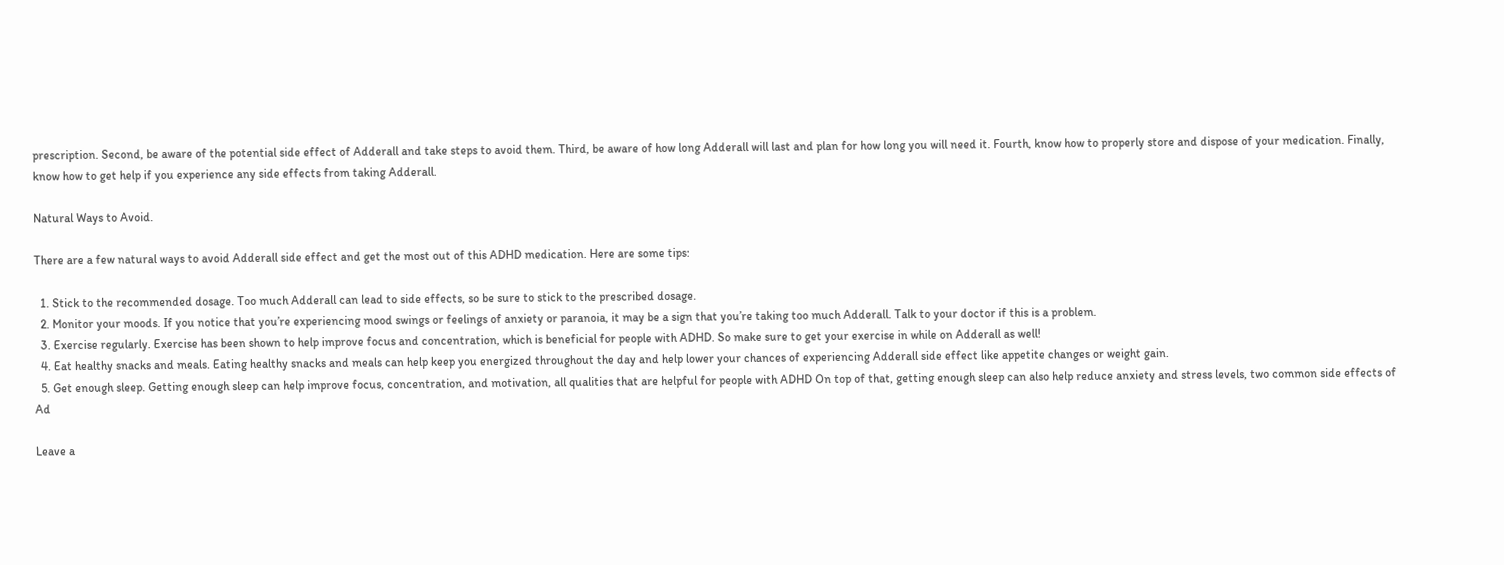prescription. Second, be aware of the potential side effect of Adderall and take steps to avoid them. Third, be aware of how long Adderall will last and plan for how long you will need it. Fourth, know how to properly store and dispose of your medication. Finally, know how to get help if you experience any side effects from taking Adderall.

Natural Ways to Avoid.

There are a few natural ways to avoid Adderall side effect and get the most out of this ADHD medication. Here are some tips:

  1. Stick to the recommended dosage. Too much Adderall can lead to side effects, so be sure to stick to the prescribed dosage.
  2. Monitor your moods. If you notice that you’re experiencing mood swings or feelings of anxiety or paranoia, it may be a sign that you’re taking too much Adderall. Talk to your doctor if this is a problem.
  3. Exercise regularly. Exercise has been shown to help improve focus and concentration, which is beneficial for people with ADHD. So make sure to get your exercise in while on Adderall as well!
  4. Eat healthy snacks and meals. Eating healthy snacks and meals can help keep you energized throughout the day and help lower your chances of experiencing Adderall side effect like appetite changes or weight gain.
  5. Get enough sleep. Getting enough sleep can help improve focus, concentration, and motivation, all qualities that are helpful for people with ADHD On top of that, getting enough sleep can also help reduce anxiety and stress levels, two common side effects of Ad

Leave a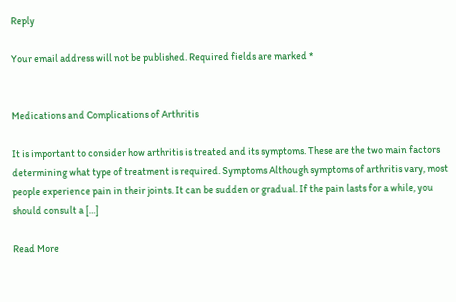Reply

Your email address will not be published. Required fields are marked *


Medications and Complications of Arthritis

It is important to consider how arthritis is treated and its symptoms. These are the two main factors determining what type of treatment is required. Symptoms Although symptoms of arthritis vary, most people experience pain in their joints. It can be sudden or gradual. If the pain lasts for a while, you should consult a […]

Read More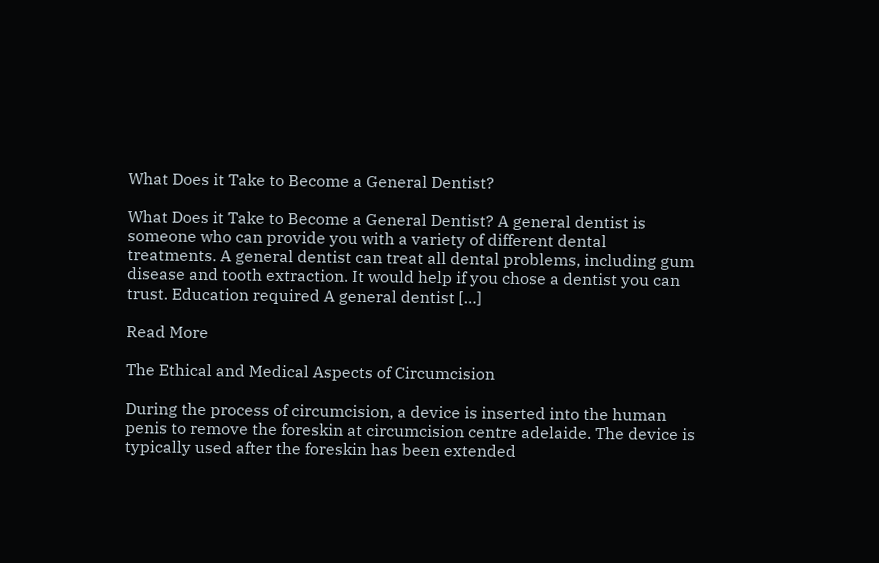What Does it Take to Become a General Dentist?

What Does it Take to Become a General Dentist? A general dentist is someone who can provide you with a variety of different dental treatments. A general dentist can treat all dental problems, including gum disease and tooth extraction. It would help if you chose a dentist you can trust. Education required A general dentist […]

Read More

The Ethical and Medical Aspects of Circumcision

During the process of circumcision, a device is inserted into the human penis to remove the foreskin at circumcision centre adelaide. The device is typically used after the foreskin has been extended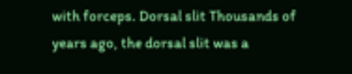with forceps. Dorsal slit Thousands of years ago, the dorsal slit was a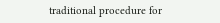traditional procedure for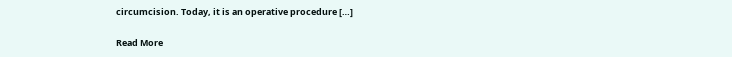circumcision. Today, it is an operative procedure […]

Read More